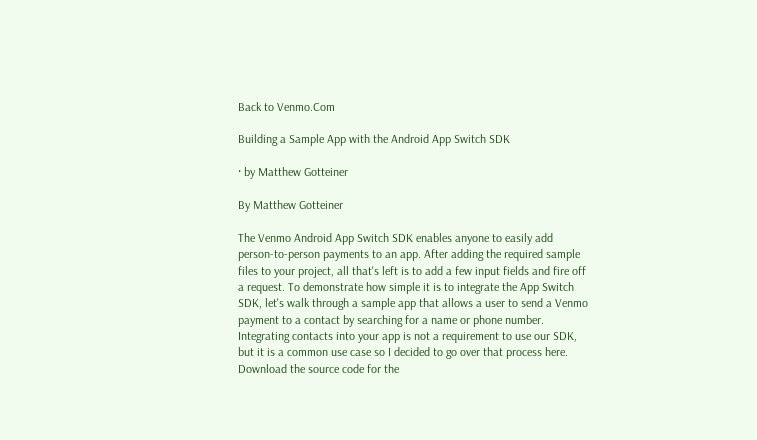Back to Venmo.Com

Building a Sample App with the Android App Switch SDK

· by Matthew Gotteiner

By Matthew Gotteiner

The Venmo Android App Switch SDK enables anyone to easily add person-to-person payments to an app. After adding the required sample files to your project, all that's left is to add a few input fields and fire off a request. To demonstrate how simple it is to integrate the App Switch SDK, let's walk through a sample app that allows a user to send a Venmo payment to a contact by searching for a name or phone number. Integrating contacts into your app is not a requirement to use our SDK, but it is a common use case so I decided to go over that process here. Download the source code for the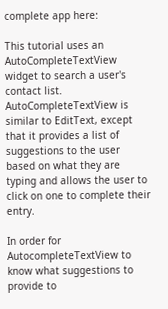complete app here:

This tutorial uses an AutoCompleteTextView widget to search a user's contact list. AutoCompleteTextView is similar to EditText, except that it provides a list of suggestions to the user based on what they are typing and allows the user to click on one to complete their entry.

In order for AutocompleteTextView to know what suggestions to provide to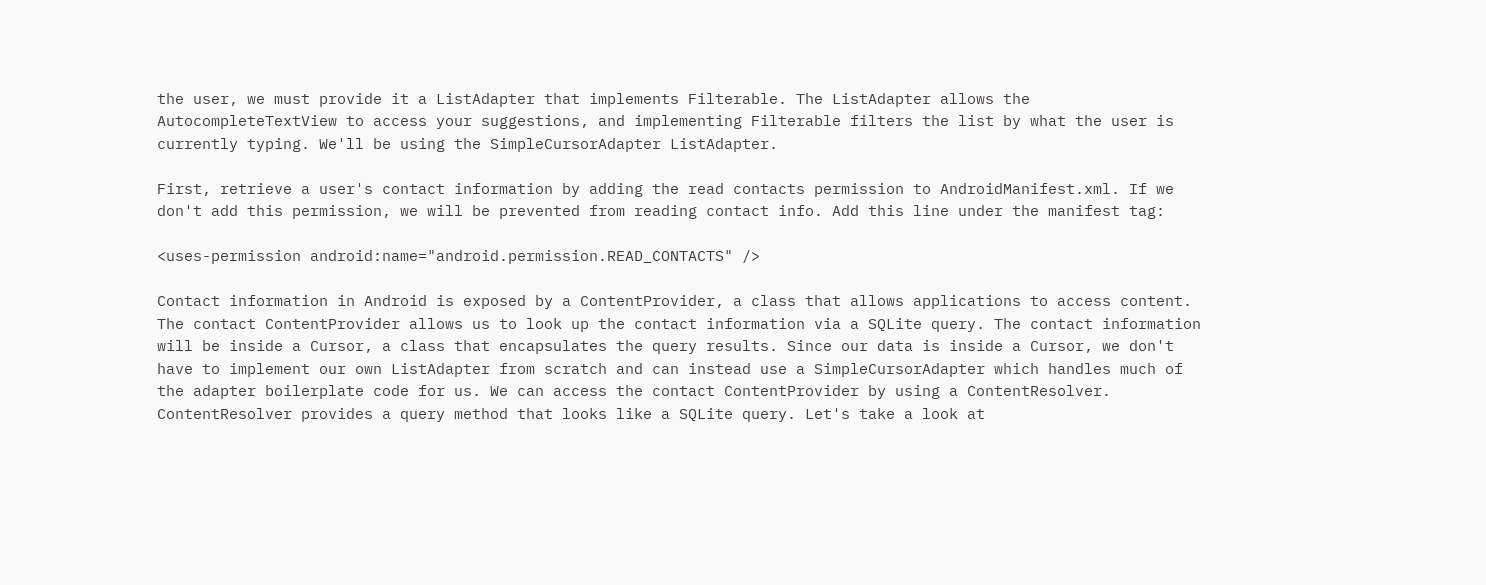the user, we must provide it a ListAdapter that implements Filterable. The ListAdapter allows the AutocompleteTextView to access your suggestions, and implementing Filterable filters the list by what the user is currently typing. We'll be using the SimpleCursorAdapter ListAdapter.

First, retrieve a user's contact information by adding the read contacts permission to AndroidManifest.xml. If we don't add this permission, we will be prevented from reading contact info. Add this line under the manifest tag:

<uses-permission android:name="android.permission.READ_CONTACTS" />

Contact information in Android is exposed by a ContentProvider, a class that allows applications to access content. The contact ContentProvider allows us to look up the contact information via a SQLite query. The contact information will be inside a Cursor, a class that encapsulates the query results. Since our data is inside a Cursor, we don't have to implement our own ListAdapter from scratch and can instead use a SimpleCursorAdapter which handles much of the adapter boilerplate code for us. We can access the contact ContentProvider by using a ContentResolver. ContentResolver provides a query method that looks like a SQLite query. Let's take a look at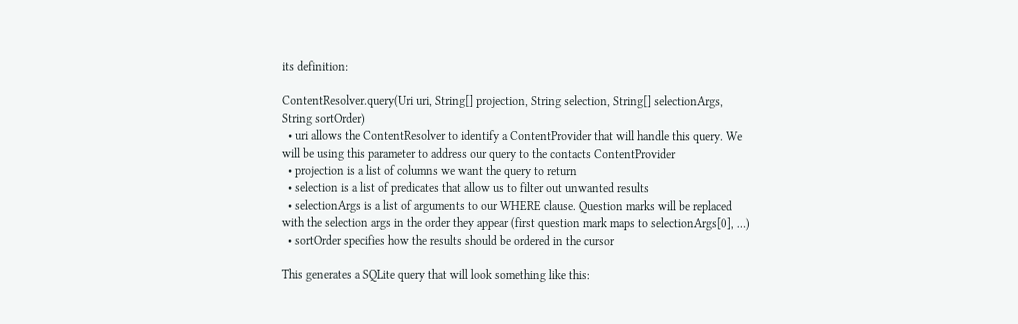its definition:

ContentResolver.query(Uri uri, String[] projection, String selection, String[] selectionArgs, String sortOrder)
  • uri allows the ContentResolver to identify a ContentProvider that will handle this query. We will be using this parameter to address our query to the contacts ContentProvider
  • projection is a list of columns we want the query to return
  • selection is a list of predicates that allow us to filter out unwanted results
  • selectionArgs is a list of arguments to our WHERE clause. Question marks will be replaced with the selection args in the order they appear (first question mark maps to selectionArgs[0], …)
  • sortOrder specifies how the results should be ordered in the cursor

This generates a SQLite query that will look something like this: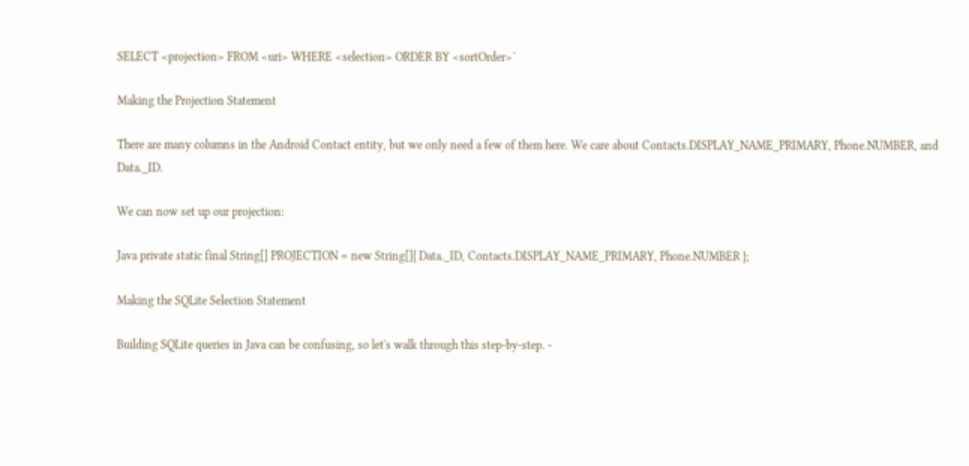SELECT <projection> FROM <uri> WHERE <selection> ORDER BY <sortOrder>`

Making the Projection Statement

There are many columns in the Android Contact entity, but we only need a few of them here. We care about Contacts.DISPLAY_NAME_PRIMARY, Phone.NUMBER, and Data._ID.

We can now set up our projection:

Java private static final String[] PROJECTION = new String[]{ Data._ID, Contacts.DISPLAY_NAME_PRIMARY, Phone.NUMBER };

Making the SQLite Selection Statement

Building SQLite queries in Java can be confusing, so let's walk through this step-by-step. -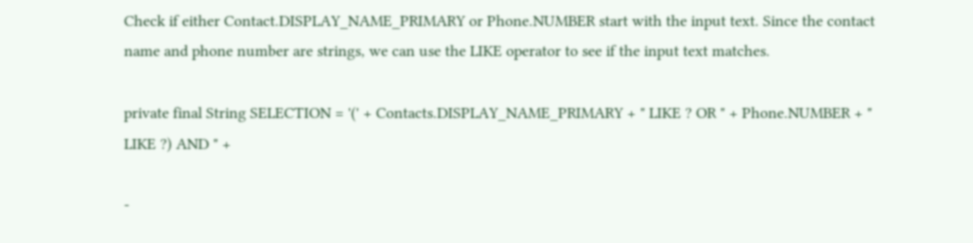Check if either Contact.DISPLAY_NAME_PRIMARY or Phone.NUMBER start with the input text. Since the contact name and phone number are strings, we can use the LIKE operator to see if the input text matches.

private final String SELECTION = '(' + Contacts.DISPLAY_NAME_PRIMARY + " LIKE ? OR " + Phone.NUMBER + " LIKE ?) AND " +

-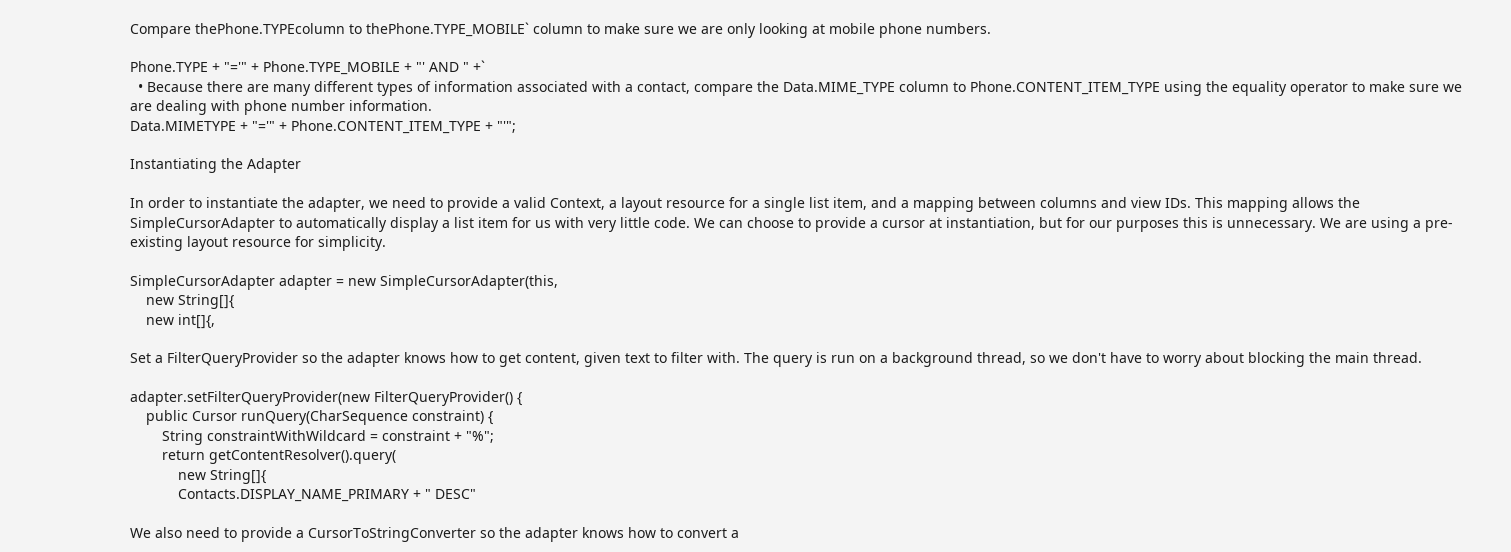Compare thePhone.TYPEcolumn to thePhone.TYPE_MOBILE` column to make sure we are only looking at mobile phone numbers.

Phone.TYPE + "='" + Phone.TYPE_MOBILE + "' AND " +`
  • Because there are many different types of information associated with a contact, compare the Data.MIME_TYPE column to Phone.CONTENT_ITEM_TYPE using the equality operator to make sure we are dealing with phone number information.
Data.MIMETYPE + "='" + Phone.CONTENT_ITEM_TYPE + "'";

Instantiating the Adapter

In order to instantiate the adapter, we need to provide a valid Context, a layout resource for a single list item, and a mapping between columns and view IDs. This mapping allows the SimpleCursorAdapter to automatically display a list item for us with very little code. We can choose to provide a cursor at instantiation, but for our purposes this is unnecessary. We are using a pre-existing layout resource for simplicity.

SimpleCursorAdapter adapter = new SimpleCursorAdapter(this,
    new String[]{
    new int[]{,

Set a FilterQueryProvider so the adapter knows how to get content, given text to filter with. The query is run on a background thread, so we don't have to worry about blocking the main thread.

adapter.setFilterQueryProvider(new FilterQueryProvider() {
    public Cursor runQuery(CharSequence constraint) {
        String constraintWithWildcard = constraint + "%";
        return getContentResolver().query(
            new String[]{
            Contacts.DISPLAY_NAME_PRIMARY + " DESC"

We also need to provide a CursorToStringConverter so the adapter knows how to convert a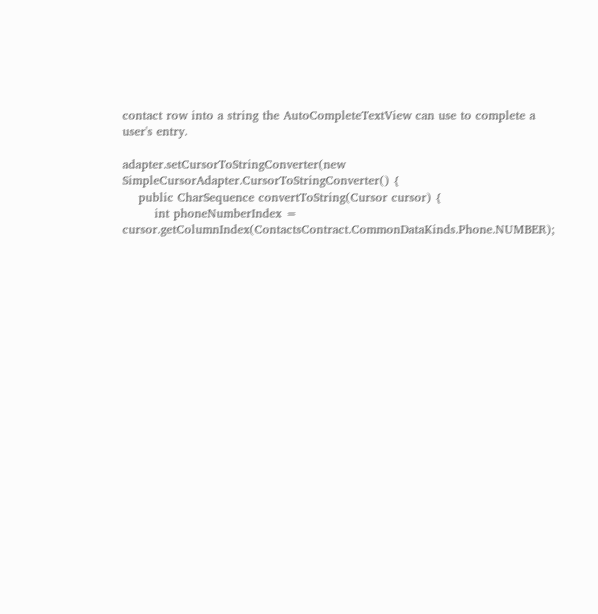contact row into a string the AutoCompleteTextView can use to complete a user's entry.

adapter.setCursorToStringConverter(new SimpleCursorAdapter.CursorToStringConverter() {
    public CharSequence convertToString(Cursor cursor) {
        int phoneNumberIndex = cursor.getColumnIndex(ContactsContract.CommonDataKinds.Phone.NUMBER);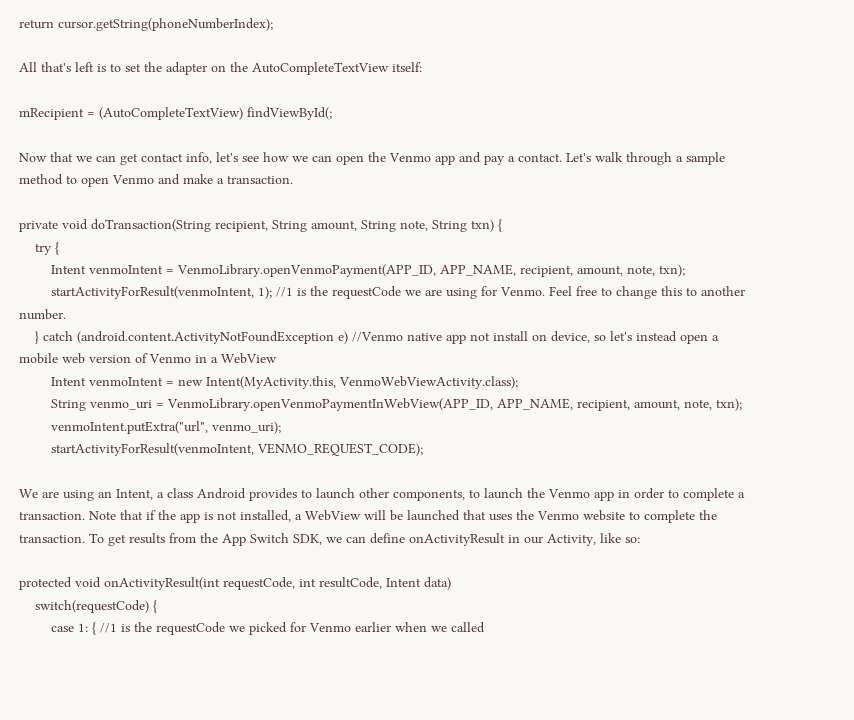return cursor.getString(phoneNumberIndex);

All that's left is to set the adapter on the AutoCompleteTextView itself:

mRecipient = (AutoCompleteTextView) findViewById(;

Now that we can get contact info, let's see how we can open the Venmo app and pay a contact. Let's walk through a sample method to open Venmo and make a transaction.

private void doTransaction(String recipient, String amount, String note, String txn) {
    try {
        Intent venmoIntent = VenmoLibrary.openVenmoPayment(APP_ID, APP_NAME, recipient, amount, note, txn);
        startActivityForResult(venmoIntent, 1); //1 is the requestCode we are using for Venmo. Feel free to change this to another number.
    } catch (android.content.ActivityNotFoundException e) //Venmo native app not install on device, so let's instead open a mobile web version of Venmo in a WebView
        Intent venmoIntent = new Intent(MyActivity.this, VenmoWebViewActivity.class);
        String venmo_uri = VenmoLibrary.openVenmoPaymentInWebView(APP_ID, APP_NAME, recipient, amount, note, txn);
        venmoIntent.putExtra("url", venmo_uri);
        startActivityForResult(venmoIntent, VENMO_REQUEST_CODE);

We are using an Intent, a class Android provides to launch other components, to launch the Venmo app in order to complete a transaction. Note that if the app is not installed, a WebView will be launched that uses the Venmo website to complete the transaction. To get results from the App Switch SDK, we can define onActivityResult in our Activity, like so:

protected void onActivityResult(int requestCode, int resultCode, Intent data)
    switch(requestCode) {
        case 1: { //1 is the requestCode we picked for Venmo earlier when we called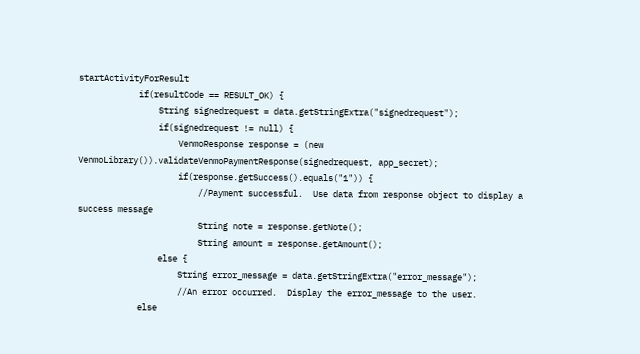startActivityForResult
            if(resultCode == RESULT_OK) {
                String signedrequest = data.getStringExtra("signedrequest");
                if(signedrequest != null) {
                    VenmoResponse response = (new VenmoLibrary()).validateVenmoPaymentResponse(signedrequest, app_secret);
                    if(response.getSuccess().equals("1")) {
                        //Payment successful.  Use data from response object to display a success message
                        String note = response.getNote();
                        String amount = response.getAmount();
                else {
                    String error_message = data.getStringExtra("error_message");
                    //An error occurred.  Display the error_message to the user.
            else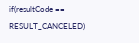if(resultCode == RESULT_CANCELED)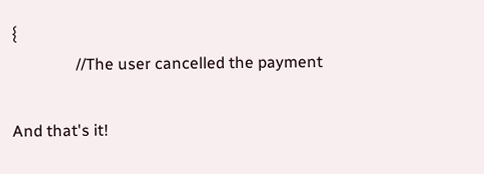{
                //The user cancelled the payment

And that's it!